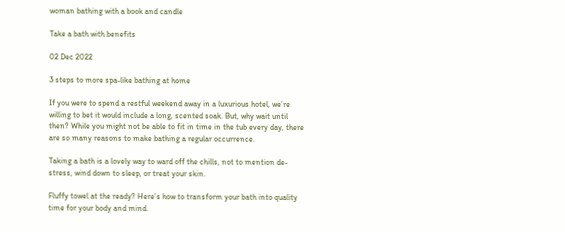woman bathing with a book and candle

Take a bath with benefits

02 Dec 2022

3 steps to more spa-like bathing at home

If you were to spend a restful weekend away in a luxurious hotel, we’re willing to bet it would include a long, scented soak. But, why wait until then? While you might not be able to fit in time in the tub every day, there are so many reasons to make bathing a regular occurrence.

Taking a bath is a lovely way to ward off the chills, not to mention de-stress, wind down to sleep, or treat your skin.

Fluffy towel at the ready? Here’s how to transform your bath into quality time for your body and mind.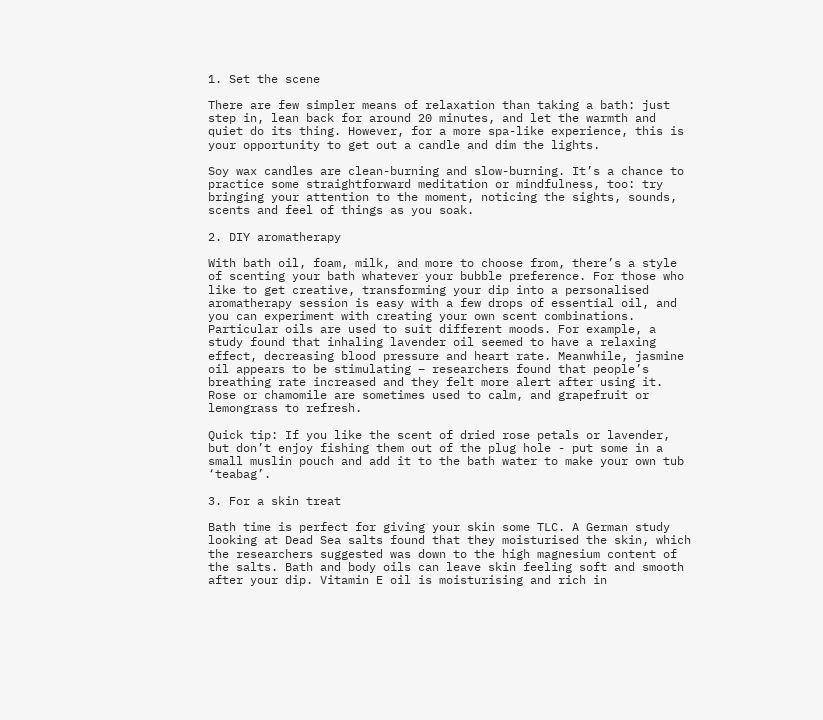1. Set the scene

There are few simpler means of relaxation than taking a bath: just step in, lean back for around 20 minutes, and let the warmth and quiet do its thing. However, for a more spa-like experience, this is your opportunity to get out a candle and dim the lights.

Soy wax candles are clean-burning and slow-burning. It’s a chance to practice some straightforward meditation or mindfulness, too: try bringing your attention to the moment, noticing the sights, sounds, scents and feel of things as you soak.

2. DIY aromatherapy

With bath oil, foam, milk, and more to choose from, there’s a style of scenting your bath whatever your bubble preference. For those who like to get creative, transforming your dip into a personalised aromatherapy session is easy with a few drops of essential oil, and you can experiment with creating your own scent combinations. Particular oils are used to suit different moods. For example, a study found that inhaling lavender oil seemed to have a relaxing effect, decreasing blood pressure and heart rate. Meanwhile, jasmine oil appears to be stimulating – researchers found that people’s breathing rate increased and they felt more alert after using it. Rose or chamomile are sometimes used to calm, and grapefruit or lemongrass to refresh.

Quick tip: If you like the scent of dried rose petals or lavender, but don’t enjoy fishing them out of the plug hole - put some in a small muslin pouch and add it to the bath water to make your own tub ‘teabag’.

3. For a skin treat

Bath time is perfect for giving your skin some TLC. A German study looking at Dead Sea salts found that they moisturised the skin, which the researchers suggested was down to the high magnesium content of the salts. Bath and body oils can leave skin feeling soft and smooth after your dip. Vitamin E oil is moisturising and rich in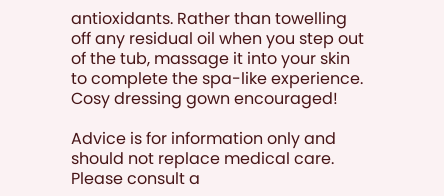antioxidants. Rather than towelling off any residual oil when you step out of the tub, massage it into your skin to complete the spa-like experience. Cosy dressing gown encouraged!

Advice is for information only and should not replace medical care. Please consult a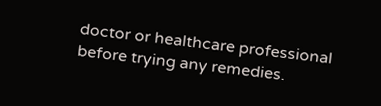doctor or healthcare professional before trying any remedies.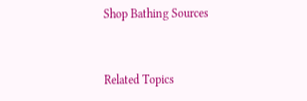Shop Bathing Sources


Related Topics